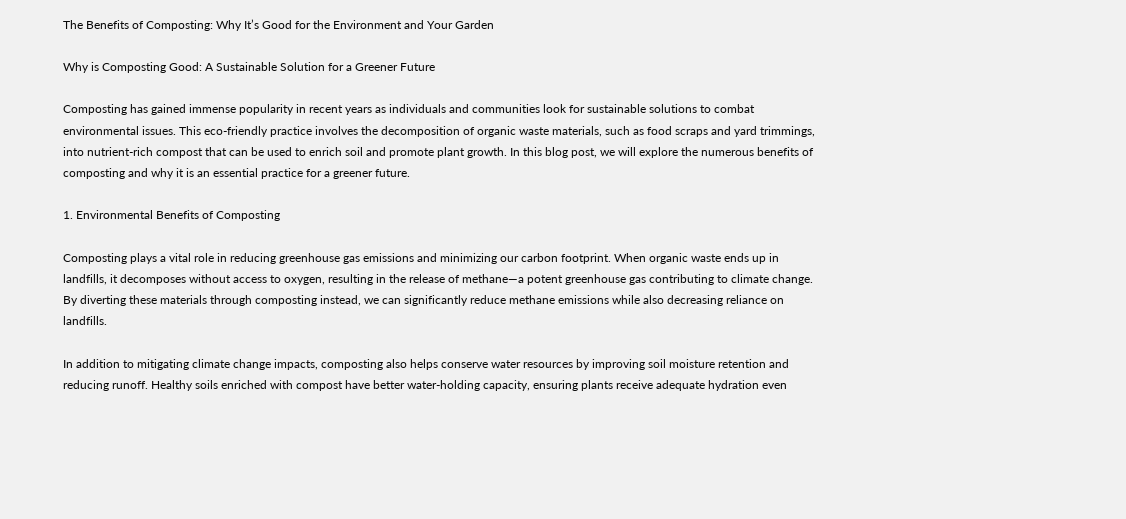The Benefits of Composting: Why It’s Good for the Environment and Your Garden

Why is Composting Good: A Sustainable Solution for a Greener Future

Composting has gained immense popularity in recent years as individuals and communities look for sustainable solutions to combat environmental issues. This eco-friendly practice involves the decomposition of organic waste materials, such as food scraps and yard trimmings, into nutrient-rich compost that can be used to enrich soil and promote plant growth. In this blog post, we will explore the numerous benefits of composting and why it is an essential practice for a greener future.

1. Environmental Benefits of Composting

Composting plays a vital role in reducing greenhouse gas emissions and minimizing our carbon footprint. When organic waste ends up in landfills, it decomposes without access to oxygen, resulting in the release of methane—a potent greenhouse gas contributing to climate change. By diverting these materials through composting instead, we can significantly reduce methane emissions while also decreasing reliance on landfills.

In addition to mitigating climate change impacts, composting also helps conserve water resources by improving soil moisture retention and reducing runoff. Healthy soils enriched with compost have better water-holding capacity, ensuring plants receive adequate hydration even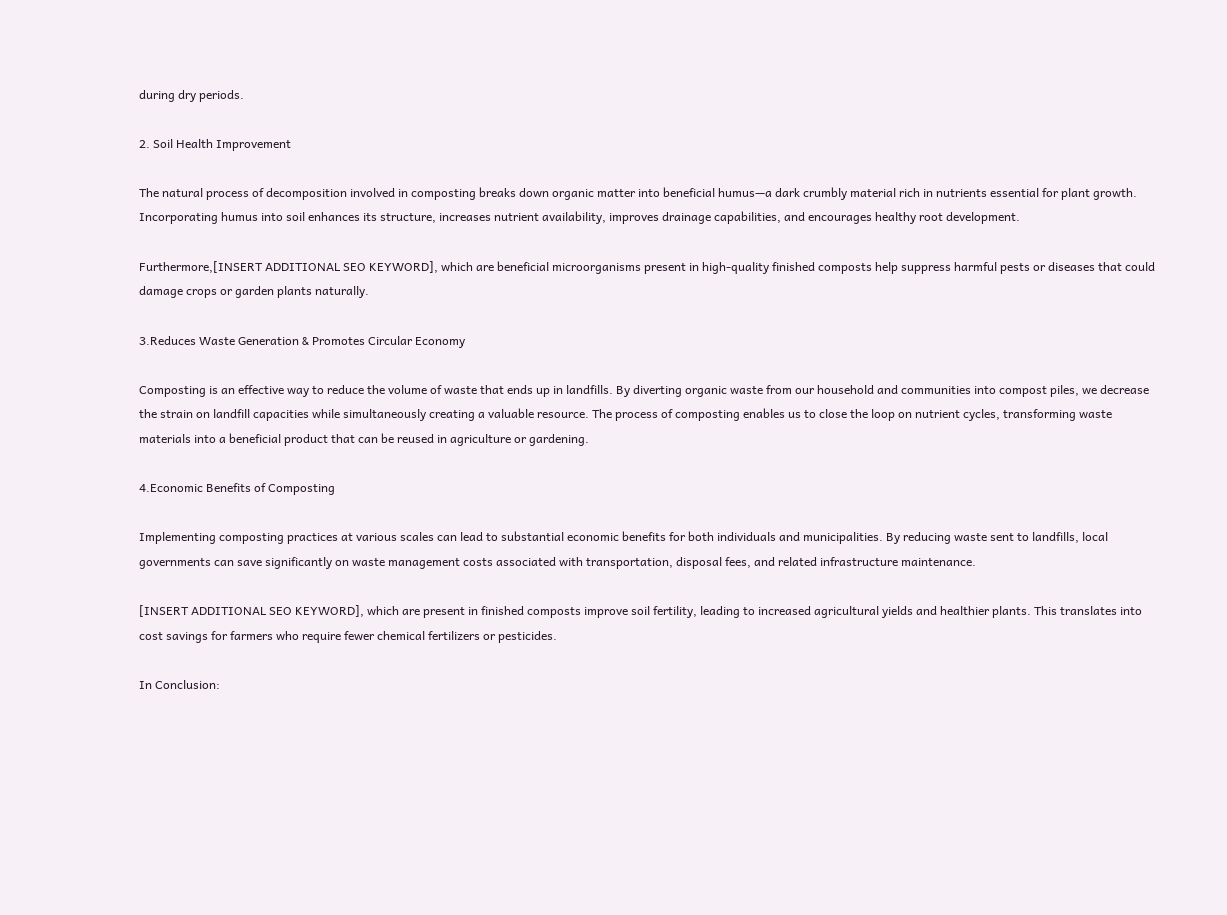during dry periods.

2. Soil Health Improvement

The natural process of decomposition involved in composting breaks down organic matter into beneficial humus—a dark crumbly material rich in nutrients essential for plant growth. Incorporating humus into soil enhances its structure, increases nutrient availability, improves drainage capabilities, and encourages healthy root development.

Furthermore,[INSERT ADDITIONAL SEO KEYWORD], which are beneficial microorganisms present in high-quality finished composts help suppress harmful pests or diseases that could damage crops or garden plants naturally.

3.Reduces Waste Generation & Promotes Circular Economy

Composting is an effective way to reduce the volume of waste that ends up in landfills. By diverting organic waste from our household and communities into compost piles, we decrease the strain on landfill capacities while simultaneously creating a valuable resource. The process of composting enables us to close the loop on nutrient cycles, transforming waste materials into a beneficial product that can be reused in agriculture or gardening.

4.Economic Benefits of Composting

Implementing composting practices at various scales can lead to substantial economic benefits for both individuals and municipalities. By reducing waste sent to landfills, local governments can save significantly on waste management costs associated with transportation, disposal fees, and related infrastructure maintenance.

[INSERT ADDITIONAL SEO KEYWORD], which are present in finished composts improve soil fertility, leading to increased agricultural yields and healthier plants. This translates into cost savings for farmers who require fewer chemical fertilizers or pesticides.

In Conclusion: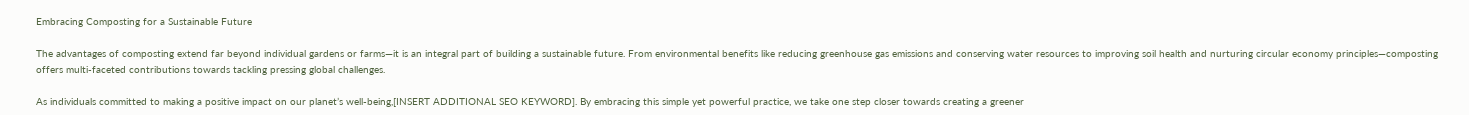Embracing Composting for a Sustainable Future

The advantages of composting extend far beyond individual gardens or farms—it is an integral part of building a sustainable future. From environmental benefits like reducing greenhouse gas emissions and conserving water resources to improving soil health and nurturing circular economy principles—composting offers multi-faceted contributions towards tackling pressing global challenges.

As individuals committed to making a positive impact on our planet’s well-being,[INSERT ADDITIONAL SEO KEYWORD]. By embracing this simple yet powerful practice, we take one step closer towards creating a greener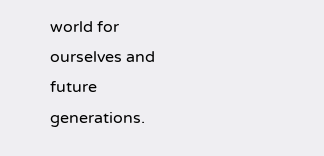world for ourselves and future generations.